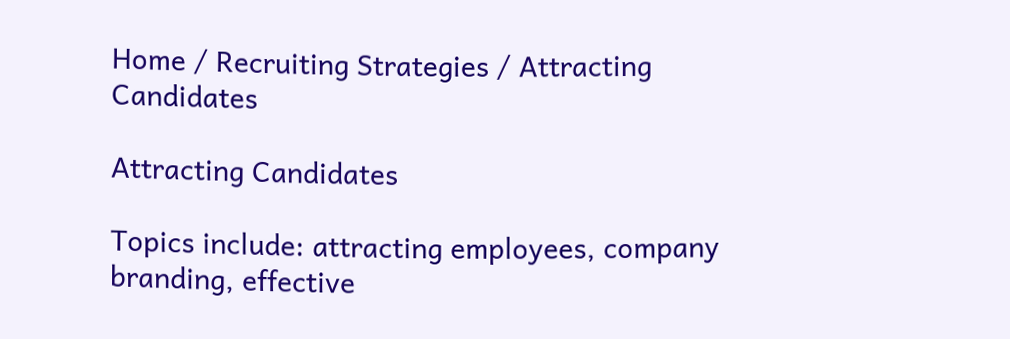Home / Recruiting Strategies / Attracting Candidates

Attracting Candidates

Topics include: attracting employees, company branding, effective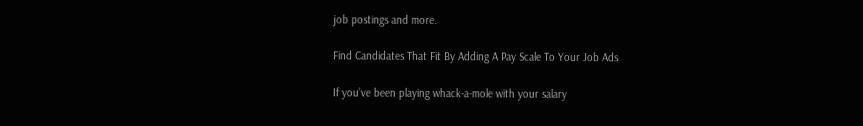job postings and more.

Find Candidates That Fit By Adding A Pay Scale To Your Job Ads

If you’ve been playing whack-a-mole with your salary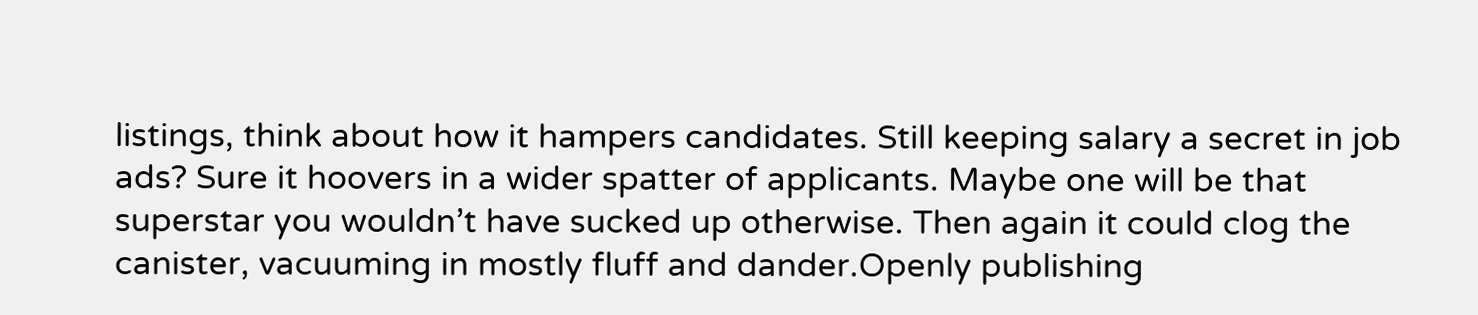listings, think about how it hampers candidates. Still keeping salary a secret in job ads? Sure it hoovers in a wider spatter of applicants. Maybe one will be that superstar you wouldn’t have sucked up otherwise. Then again it could clog the canister, vacuuming in mostly fluff and dander.Openly publishing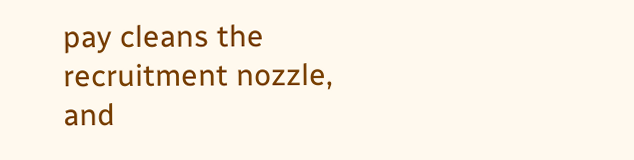pay cleans the recruitment nozzle, and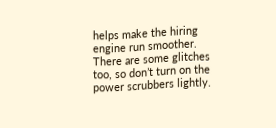helps make the hiring engine run smoother. There are some glitches too, so don’t turn on the power scrubbers lightly.